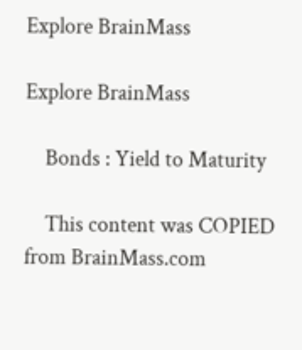Explore BrainMass

Explore BrainMass

    Bonds : Yield to Maturity

    This content was COPIED from BrainMass.com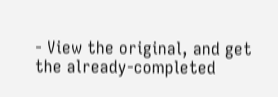- View the original, and get the already-completed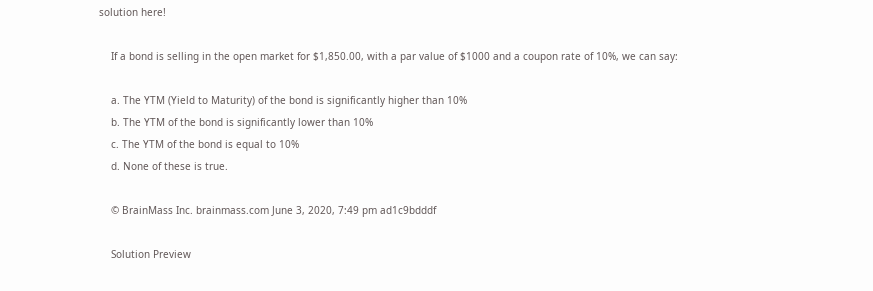solution here!

    If a bond is selling in the open market for $1,850.00, with a par value of $1000 and a coupon rate of 10%, we can say:

    a. The YTM (Yield to Maturity) of the bond is significantly higher than 10%
    b. The YTM of the bond is significantly lower than 10%
    c. The YTM of the bond is equal to 10%
    d. None of these is true.

    © BrainMass Inc. brainmass.com June 3, 2020, 7:49 pm ad1c9bdddf

    Solution Preview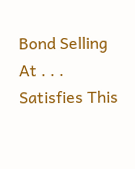Bond Selling At . . . Satisfies This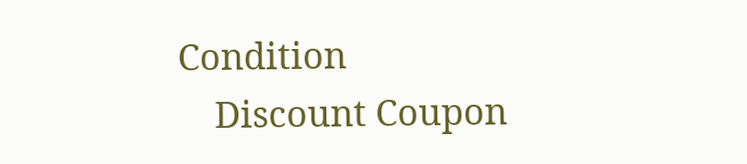Condition
    Discount Coupon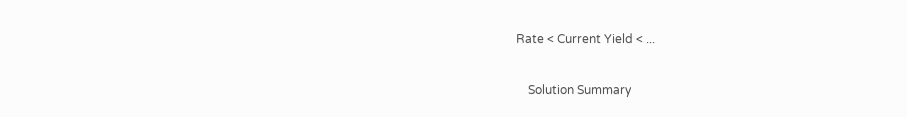Rate < Current Yield < ...

    Solution Summary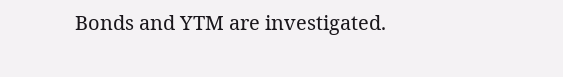Bonds and YTM are investigated.